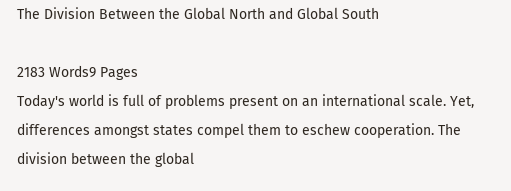The Division Between the Global North and Global South

2183 Words9 Pages
Today's world is full of problems present on an international scale. Yet, differences amongst states compel them to eschew cooperation. The division between the global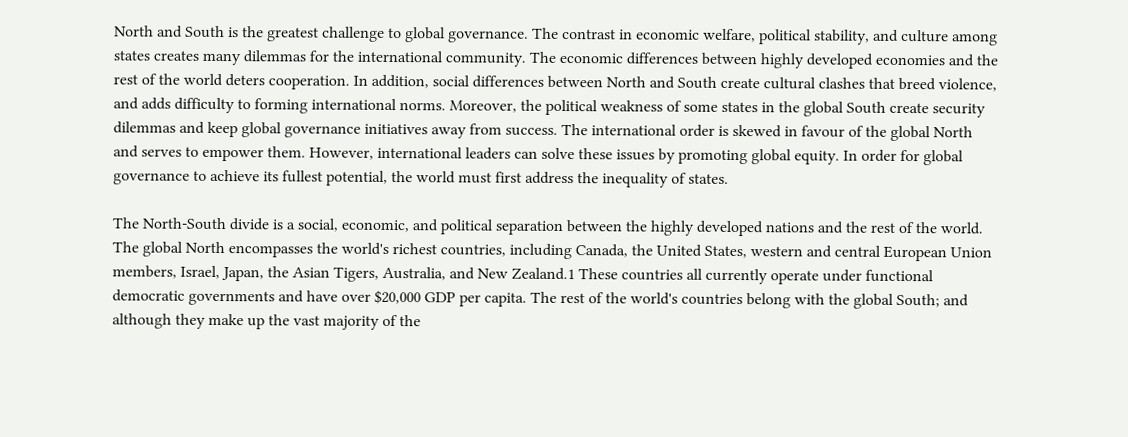North and South is the greatest challenge to global governance. The contrast in economic welfare, political stability, and culture among states creates many dilemmas for the international community. The economic differences between highly developed economies and the rest of the world deters cooperation. In addition, social differences between North and South create cultural clashes that breed violence, and adds difficulty to forming international norms. Moreover, the political weakness of some states in the global South create security dilemmas and keep global governance initiatives away from success. The international order is skewed in favour of the global North and serves to empower them. However, international leaders can solve these issues by promoting global equity. In order for global governance to achieve its fullest potential, the world must first address the inequality of states.

The North-South divide is a social, economic, and political separation between the highly developed nations and the rest of the world. The global North encompasses the world's richest countries, including Canada, the United States, western and central European Union members, Israel, Japan, the Asian Tigers, Australia, and New Zealand.1 These countries all currently operate under functional democratic governments and have over $20,000 GDP per capita. The rest of the world's countries belong with the global South; and although they make up the vast majority of the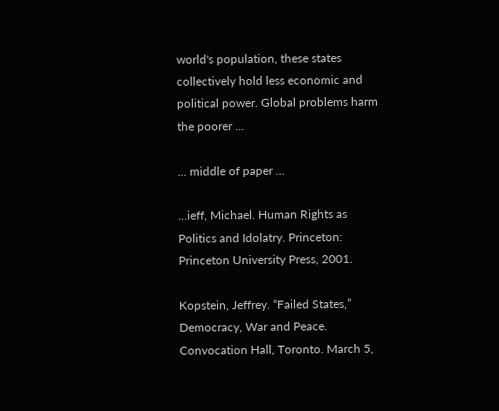world's population, these states collectively hold less economic and political power. Global problems harm the poorer ...

... middle of paper ...

...ieff, Michael. Human Rights as Politics and Idolatry. Princeton: Princeton University Press, 2001.

Kopstein, Jeffrey. “Failed States,” Democracy, War and Peace. Convocation Hall, Toronto. March 5,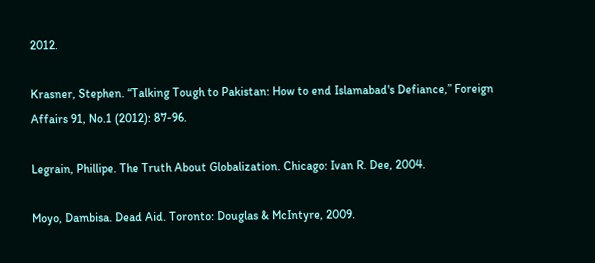2012.

Krasner, Stephen. “Talking Tough to Pakistan: How to end Islamabad's Defiance,” Foreign Affairs 91, No.1 (2012): 87-96.

Legrain, Phillipe. The Truth About Globalization. Chicago: Ivan R. Dee, 2004.

Moyo, Dambisa. Dead Aid. Toronto: Douglas & McIntyre, 2009.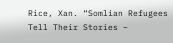Rice, Xan. “Somlian Refugees Tell Their Stories –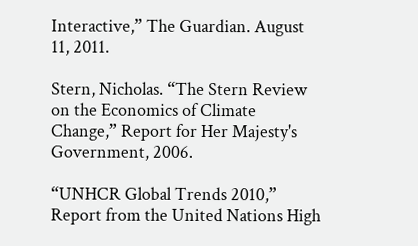Interactive,” The Guardian. August 11, 2011.

Stern, Nicholas. “The Stern Review on the Economics of Climate Change,” Report for Her Majesty's Government, 2006.

“UNHCR Global Trends 2010,” Report from the United Nations High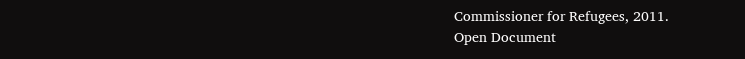Commissioner for Refugees, 2011.
Open Document